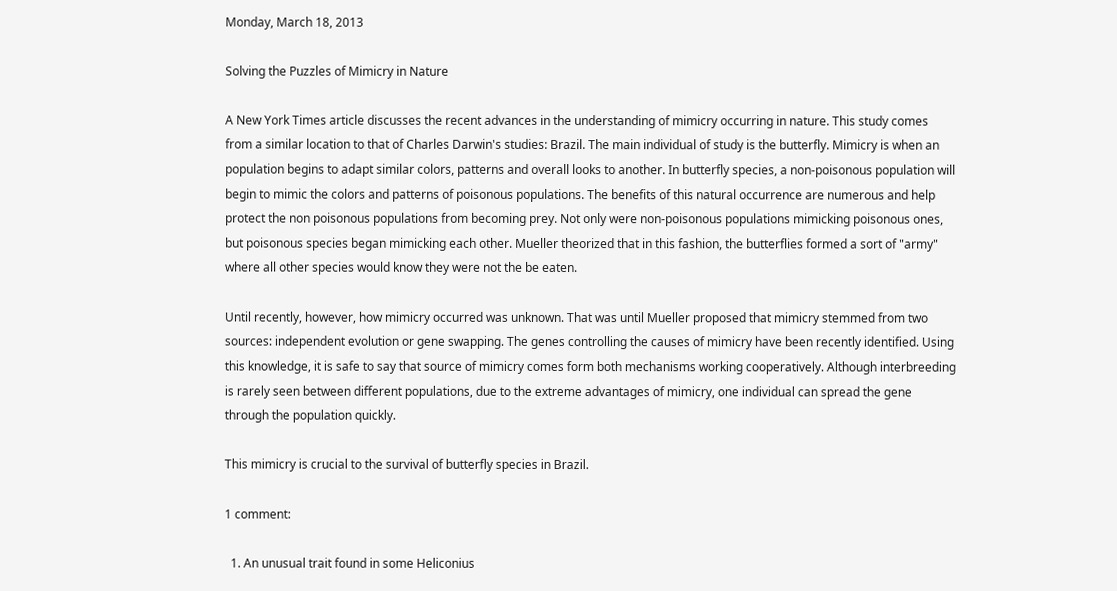Monday, March 18, 2013

Solving the Puzzles of Mimicry in Nature

A New York Times article discusses the recent advances in the understanding of mimicry occurring in nature. This study comes from a similar location to that of Charles Darwin's studies: Brazil. The main individual of study is the butterfly. Mimicry is when an population begins to adapt similar colors, patterns and overall looks to another. In butterfly species, a non-poisonous population will begin to mimic the colors and patterns of poisonous populations. The benefits of this natural occurrence are numerous and help protect the non poisonous populations from becoming prey. Not only were non-poisonous populations mimicking poisonous ones, but poisonous species began mimicking each other. Mueller theorized that in this fashion, the butterflies formed a sort of "army" where all other species would know they were not the be eaten.

Until recently, however, how mimicry occurred was unknown. That was until Mueller proposed that mimicry stemmed from two sources: independent evolution or gene swapping. The genes controlling the causes of mimicry have been recently identified. Using this knowledge, it is safe to say that source of mimicry comes form both mechanisms working cooperatively. Although interbreeding is rarely seen between different populations, due to the extreme advantages of mimicry, one individual can spread the gene through the population quickly.

This mimicry is crucial to the survival of butterfly species in Brazil.

1 comment:

  1. An unusual trait found in some Heliconius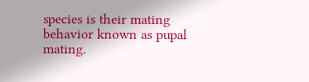species is their mating behavior known as pupal mating.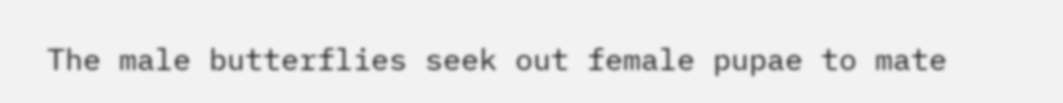The male butterflies seek out female pupae to mate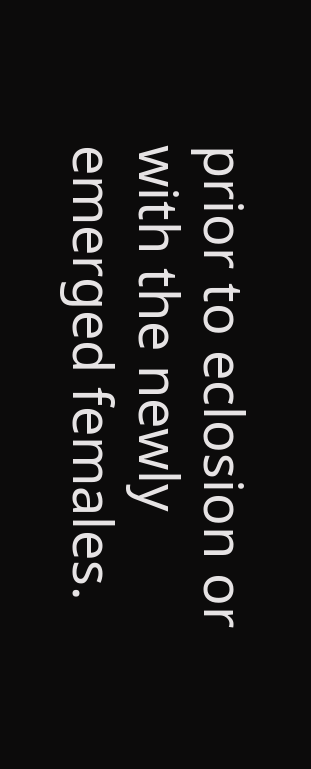prior to eclosion or with the newly emerged females.